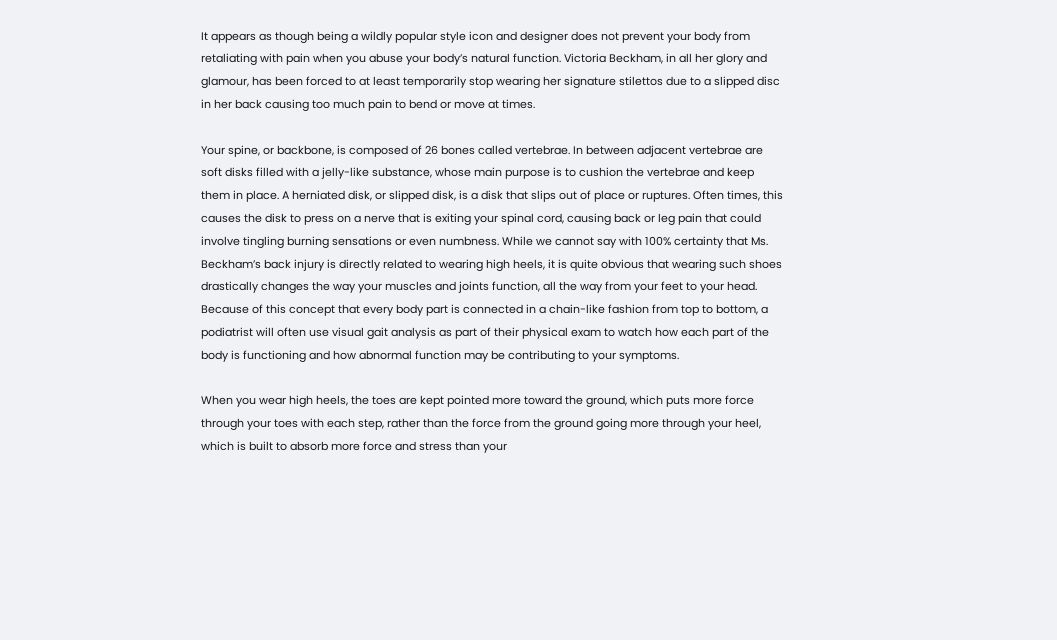It appears as though being a wildly popular style icon and designer does not prevent your body from retaliating with pain when you abuse your body’s natural function. Victoria Beckham, in all her glory and glamour, has been forced to at least temporarily stop wearing her signature stilettos due to a slipped disc in her back causing too much pain to bend or move at times.

Your spine, or backbone, is composed of 26 bones called vertebrae. In between adjacent vertebrae are soft disks filled with a jelly-like substance, whose main purpose is to cushion the vertebrae and keep them in place. A herniated disk, or slipped disk, is a disk that slips out of place or ruptures. Often times, this causes the disk to press on a nerve that is exiting your spinal cord, causing back or leg pain that could involve tingling burning sensations or even numbness. While we cannot say with 100% certainty that Ms. Beckham’s back injury is directly related to wearing high heels, it is quite obvious that wearing such shoes drastically changes the way your muscles and joints function, all the way from your feet to your head. Because of this concept that every body part is connected in a chain-like fashion from top to bottom, a podiatrist will often use visual gait analysis as part of their physical exam to watch how each part of the body is functioning and how abnormal function may be contributing to your symptoms.

When you wear high heels, the toes are kept pointed more toward the ground, which puts more force through your toes with each step, rather than the force from the ground going more through your heel, which is built to absorb more force and stress than your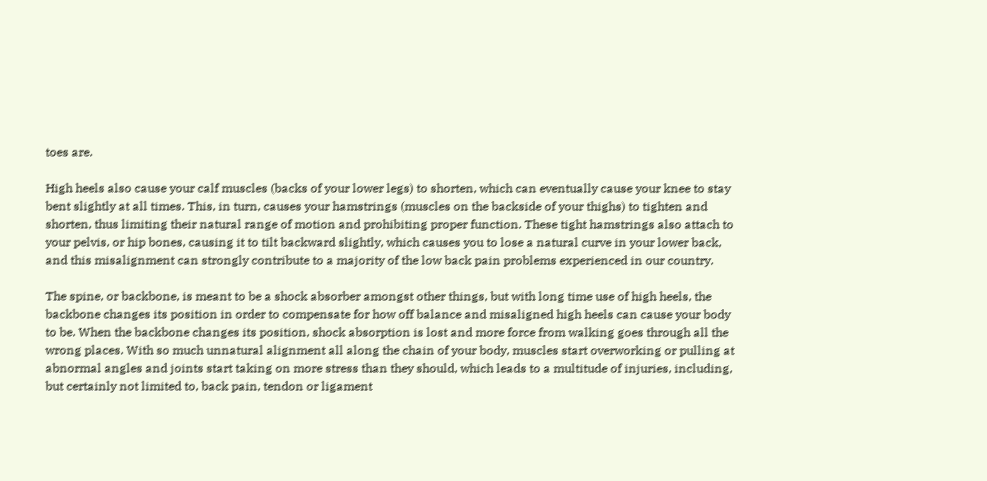toes are.

High heels also cause your calf muscles (backs of your lower legs) to shorten, which can eventually cause your knee to stay bent slightly at all times. This, in turn, causes your hamstrings (muscles on the backside of your thighs) to tighten and shorten, thus limiting their natural range of motion and prohibiting proper function. These tight hamstrings also attach to your pelvis, or hip bones, causing it to tilt backward slightly, which causes you to lose a natural curve in your lower back, and this misalignment can strongly contribute to a majority of the low back pain problems experienced in our country.

The spine, or backbone, is meant to be a shock absorber amongst other things, but with long time use of high heels, the backbone changes its position in order to compensate for how off balance and misaligned high heels can cause your body to be. When the backbone changes its position, shock absorption is lost and more force from walking goes through all the wrong places. With so much unnatural alignment all along the chain of your body, muscles start overworking or pulling at abnormal angles and joints start taking on more stress than they should, which leads to a multitude of injuries, including, but certainly not limited to, back pain, tendon or ligament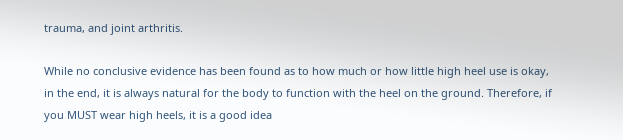trauma, and joint arthritis.

While no conclusive evidence has been found as to how much or how little high heel use is okay, in the end, it is always natural for the body to function with the heel on the ground. Therefore, if you MUST wear high heels, it is a good idea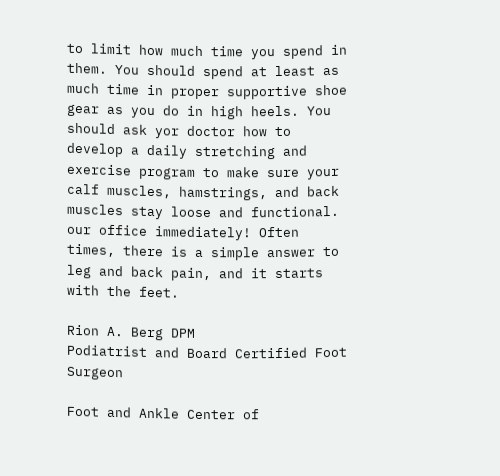to limit how much time you spend in them. You should spend at least as much time in proper supportive shoe gear as you do in high heels. You should ask yor doctor how to develop a daily stretching and exercise program to make sure your calf muscles, hamstrings, and back muscles stay loose and functional. our office immediately! Often times, there is a simple answer to leg and back pain, and it starts with the feet.

Rion A. Berg DPM
Podiatrist and Board Certified Foot Surgeon

Foot and Ankle Center of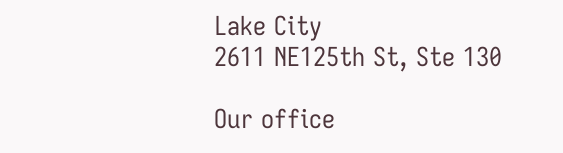Lake City
2611 NE125th St, Ste 130

Our office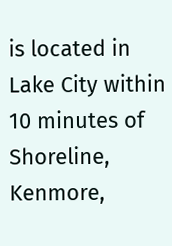is located in Lake City within 10 minutes of Shoreline, Kenmore,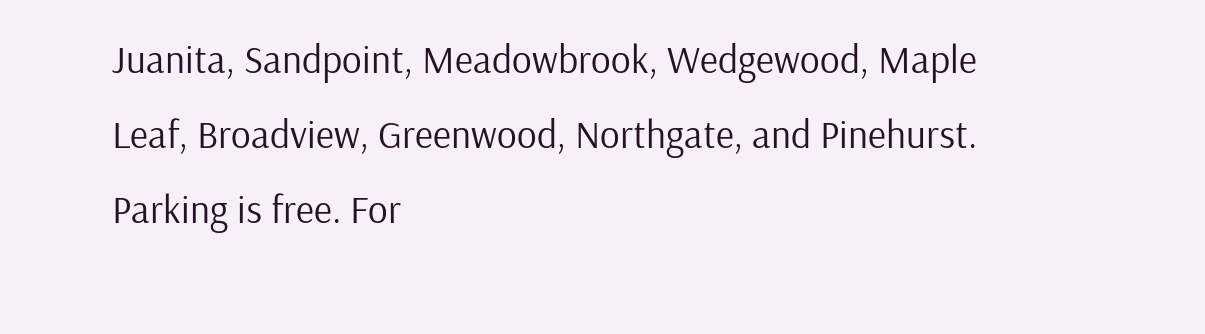Juanita, Sandpoint, Meadowbrook, Wedgewood, Maple Leaf, Broadview, Greenwood, Northgate, and Pinehurst. Parking is free. For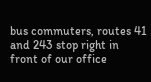bus commuters, routes 41 and 243 stop right in front of our office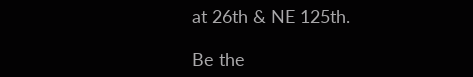at 26th & NE 125th.

Be the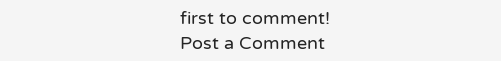first to comment!
Post a Comment